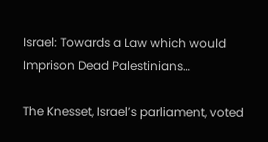Israel: Towards a Law which would Imprison Dead Palestinians…

The Knesset, Israel’s parliament, voted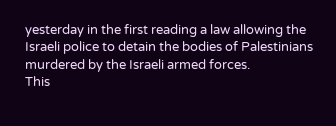yesterday in the first reading a law allowing the Israeli police to detain the bodies of Palestinians murdered by the Israeli armed forces.
This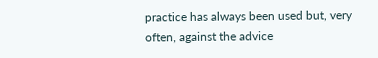practice has always been used but, very often, against the advice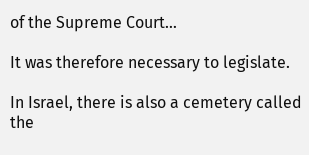of the Supreme Court…

It was therefore necessary to legislate.

In Israel, there is also a cemetery called the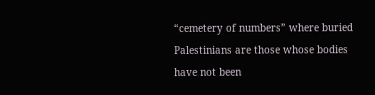“cemetery of numbers” where buried Palestinians are those whose bodies have not been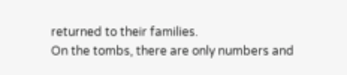returned to their families.
On the tombs, there are only numbers and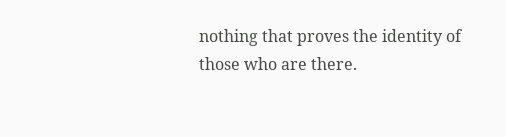nothing that proves the identity of those who are there.